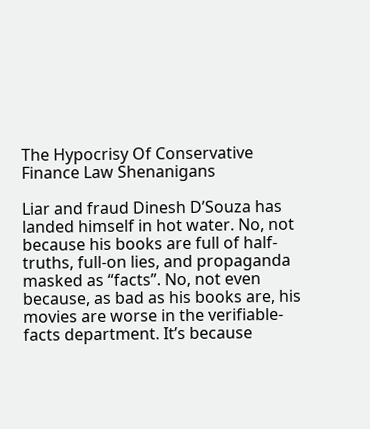The Hypocrisy Of Conservative Finance Law Shenanigans

Liar and fraud Dinesh D’Souza has landed himself in hot water. No, not because his books are full of half-truths, full-on lies, and propaganda masked as “facts”. No, not even because, as bad as his books are, his movies are worse in the verifiable-facts department. It’s because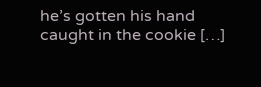he’s gotten his hand caught in the cookie […]